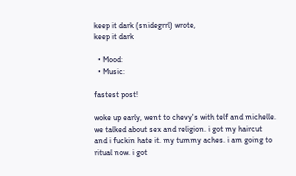keep it dark (snidegrrl) wrote,
keep it dark

  • Mood:
  • Music:

fastest post!

woke up early, went to chevy's with telf and michelle. we talked about sex and religion. i got my haircut and i fuckin hate it. my tummy aches. i am going to ritual now. i got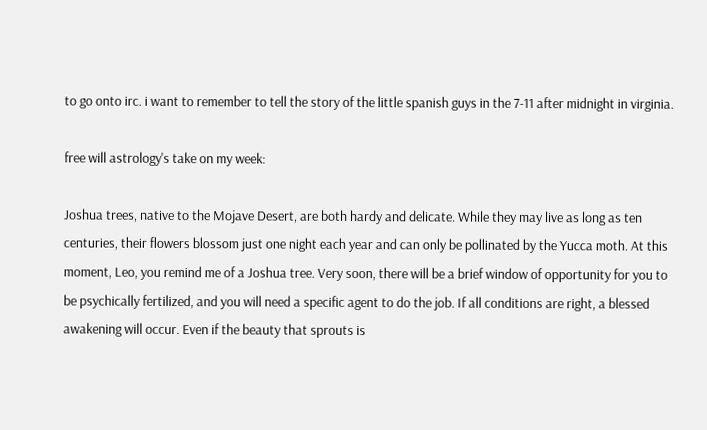to go onto irc. i want to remember to tell the story of the little spanish guys in the 7-11 after midnight in virginia.

free will astrology's take on my week:

Joshua trees, native to the Mojave Desert, are both hardy and delicate. While they may live as long as ten centuries, their flowers blossom just one night each year and can only be pollinated by the Yucca moth. At this moment, Leo, you remind me of a Joshua tree. Very soon, there will be a brief window of opportunity for you to be psychically fertilized, and you will need a specific agent to do the job. If all conditions are right, a blessed awakening will occur. Even if the beauty that sprouts is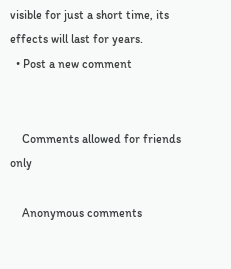visible for just a short time, its effects will last for years.
  • Post a new comment


    Comments allowed for friends only

    Anonymous comments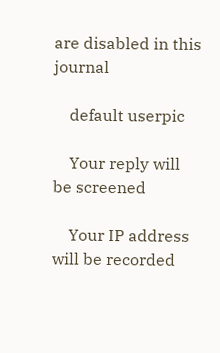are disabled in this journal

    default userpic

    Your reply will be screened

    Your IP address will be recorded